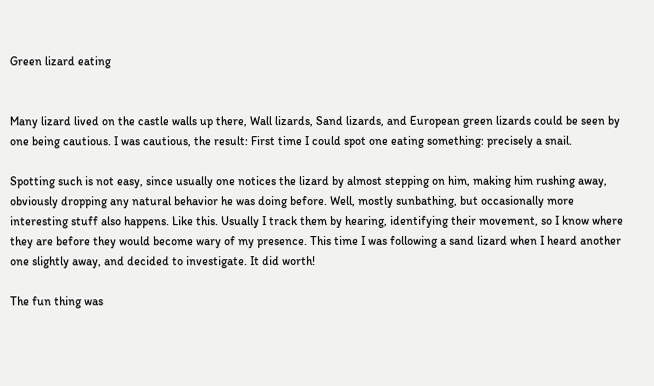Green lizard eating


Many lizard lived on the castle walls up there, Wall lizards, Sand lizards, and European green lizards could be seen by one being cautious. I was cautious, the result: First time I could spot one eating something: precisely a snail.

Spotting such is not easy, since usually one notices the lizard by almost stepping on him, making him rushing away, obviously dropping any natural behavior he was doing before. Well, mostly sunbathing, but occasionally more interesting stuff also happens. Like this. Usually I track them by hearing, identifying their movement, so I know where they are before they would become wary of my presence. This time I was following a sand lizard when I heard another one slightly away, and decided to investigate. It did worth!

The fun thing was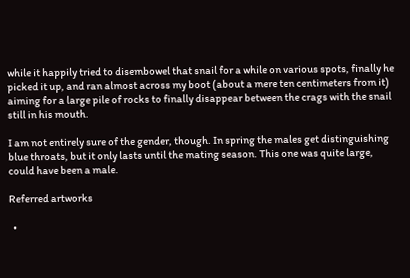while it happily tried to disembowel that snail for a while on various spots, finally he picked it up, and ran almost across my boot (about a mere ten centimeters from it) aiming for a large pile of rocks to finally disappear between the crags with the snail still in his mouth.

I am not entirely sure of the gender, though. In spring the males get distinguishing blue throats, but it only lasts until the mating season. This one was quite large, could have been a male.

Referred artworks

  •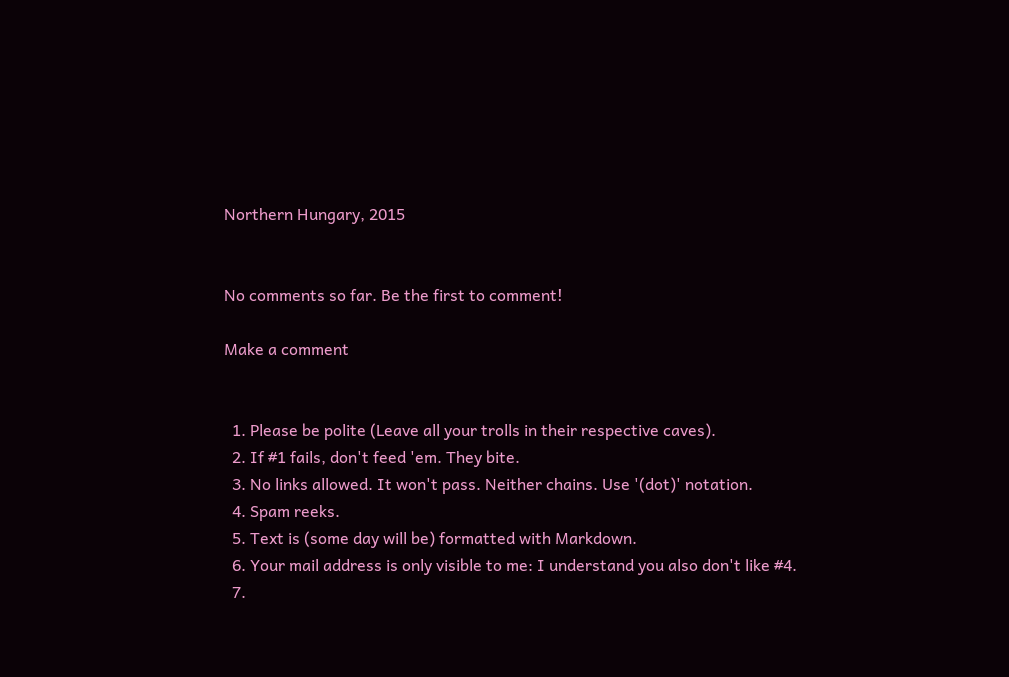Northern Hungary, 2015


No comments so far. Be the first to comment!

Make a comment


  1. Please be polite (Leave all your trolls in their respective caves).
  2. If #1 fails, don't feed 'em. They bite.
  3. No links allowed. It won't pass. Neither chains. Use '(dot)' notation.
  4. Spam reeks.
  5. Text is (some day will be) formatted with Markdown.
  6. Your mail address is only visible to me: I understand you also don't like #4.
  7.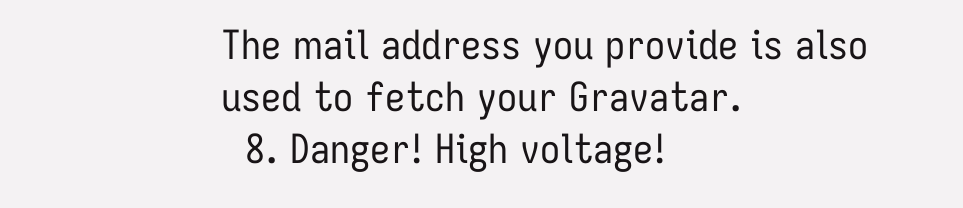The mail address you provide is also used to fetch your Gravatar.
  8. Danger! High voltage!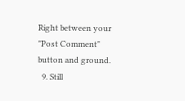Right between your "Post Comment" button and ground.
  9. Still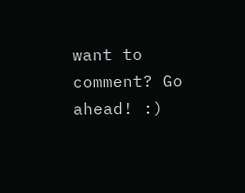want to comment? Go ahead! :)